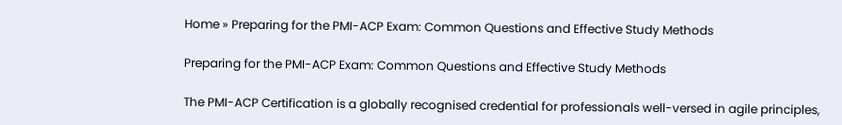Home » Preparing for the PMI-ACP Exam: Common Questions and Effective Study Methods

Preparing for the PMI-ACP Exam: Common Questions and Effective Study Methods

The PMI-ACP Certification is a globally recognised credential for professionals well-versed in agile principles,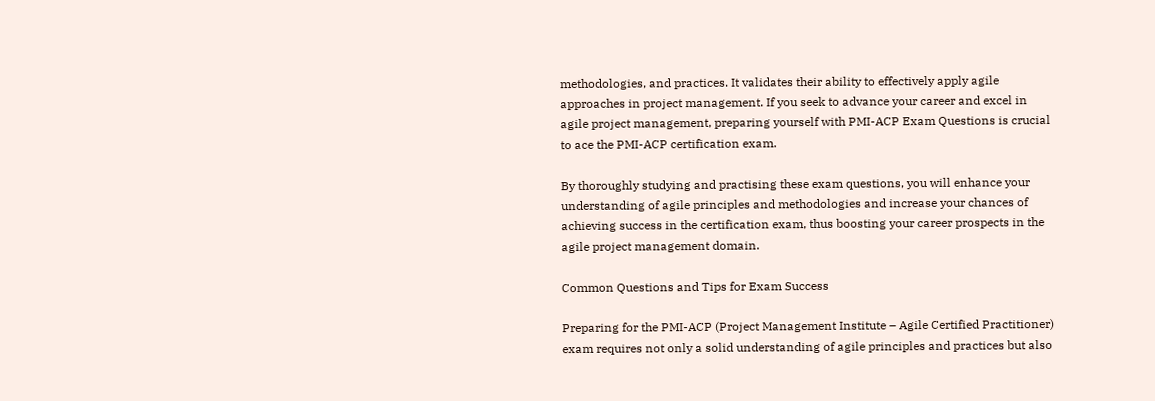methodologies, and practices. It validates their ability to effectively apply agile approaches in project management. If you seek to advance your career and excel in agile project management, preparing yourself with PMI-ACP Exam Questions is crucial to ace the PMI-ACP certification exam.

By thoroughly studying and practising these exam questions, you will enhance your understanding of agile principles and methodologies and increase your chances of achieving success in the certification exam, thus boosting your career prospects in the agile project management domain.

Common Questions and Tips for Exam Success

Preparing for the PMI-ACP (Project Management Institute – Agile Certified Practitioner) exam requires not only a solid understanding of agile principles and practices but also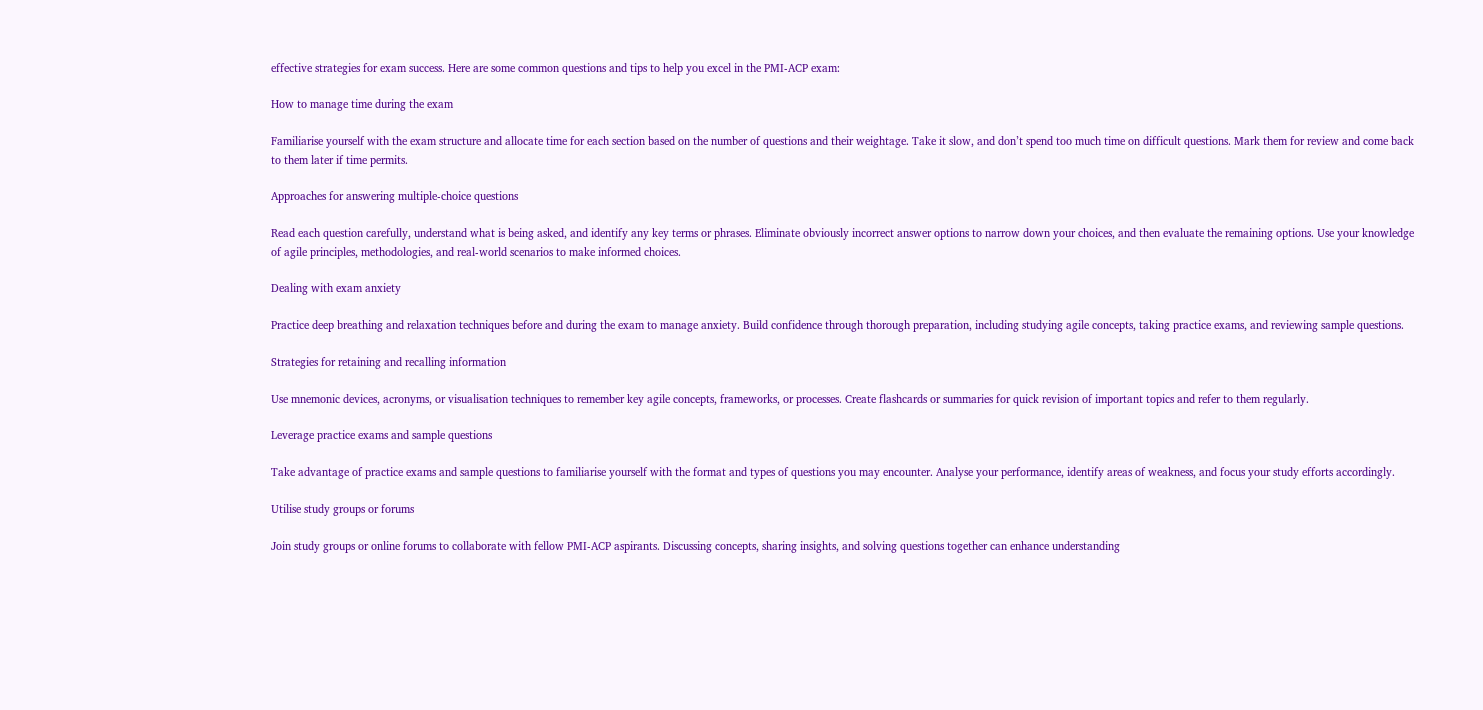effective strategies for exam success. Here are some common questions and tips to help you excel in the PMI-ACP exam:

How to manage time during the exam

Familiarise yourself with the exam structure and allocate time for each section based on the number of questions and their weightage. Take it slow, and don’t spend too much time on difficult questions. Mark them for review and come back to them later if time permits.

Approaches for answering multiple-choice questions

Read each question carefully, understand what is being asked, and identify any key terms or phrases. Eliminate obviously incorrect answer options to narrow down your choices, and then evaluate the remaining options. Use your knowledge of agile principles, methodologies, and real-world scenarios to make informed choices.

Dealing with exam anxiety

Practice deep breathing and relaxation techniques before and during the exam to manage anxiety. Build confidence through thorough preparation, including studying agile concepts, taking practice exams, and reviewing sample questions.

Strategies for retaining and recalling information

Use mnemonic devices, acronyms, or visualisation techniques to remember key agile concepts, frameworks, or processes. Create flashcards or summaries for quick revision of important topics and refer to them regularly.

Leverage practice exams and sample questions

Take advantage of practice exams and sample questions to familiarise yourself with the format and types of questions you may encounter. Analyse your performance, identify areas of weakness, and focus your study efforts accordingly.

Utilise study groups or forums

Join study groups or online forums to collaborate with fellow PMI-ACP aspirants. Discussing concepts, sharing insights, and solving questions together can enhance understanding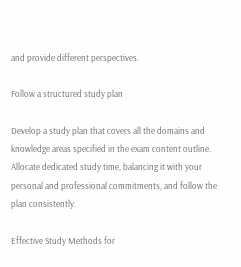and provide different perspectives.

Follow a structured study plan

Develop a study plan that covers all the domains and knowledge areas specified in the exam content outline. Allocate dedicated study time, balancing it with your personal and professional commitments, and follow the plan consistently.

Effective Study Methods for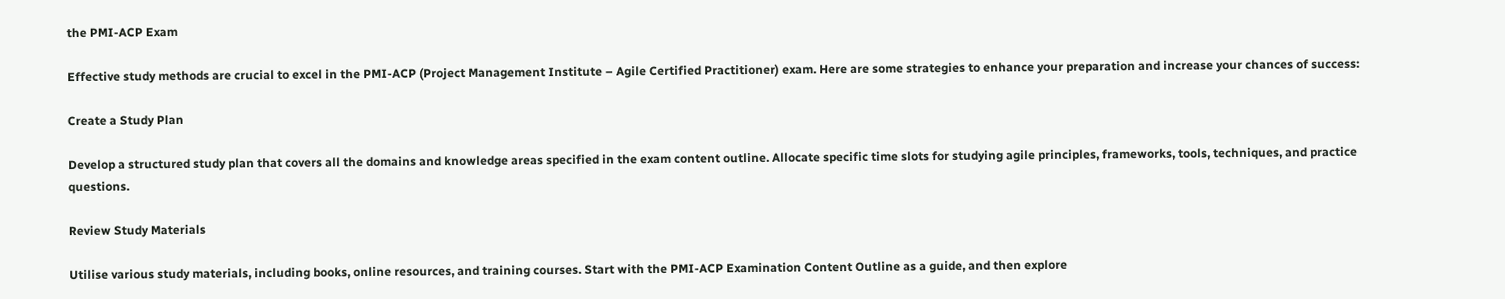the PMI-ACP Exam

Effective study methods are crucial to excel in the PMI-ACP (Project Management Institute – Agile Certified Practitioner) exam. Here are some strategies to enhance your preparation and increase your chances of success:

Create a Study Plan

Develop a structured study plan that covers all the domains and knowledge areas specified in the exam content outline. Allocate specific time slots for studying agile principles, frameworks, tools, techniques, and practice questions.

Review Study Materials

Utilise various study materials, including books, online resources, and training courses. Start with the PMI-ACP Examination Content Outline as a guide, and then explore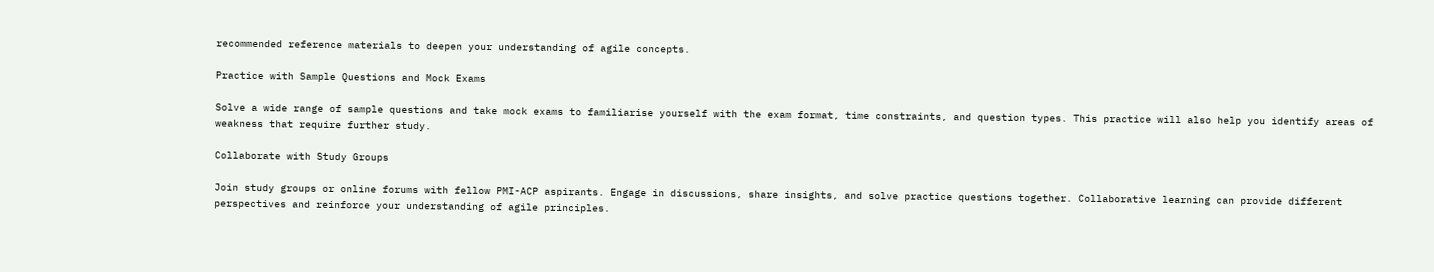recommended reference materials to deepen your understanding of agile concepts.

Practice with Sample Questions and Mock Exams

Solve a wide range of sample questions and take mock exams to familiarise yourself with the exam format, time constraints, and question types. This practice will also help you identify areas of weakness that require further study.

Collaborate with Study Groups

Join study groups or online forums with fellow PMI-ACP aspirants. Engage in discussions, share insights, and solve practice questions together. Collaborative learning can provide different perspectives and reinforce your understanding of agile principles.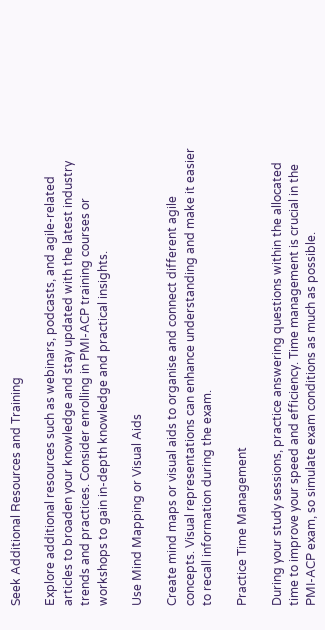Seek Additional Resources and Training

Explore additional resources such as webinars, podcasts, and agile-related articles to broaden your knowledge and stay updated with the latest industry trends and practices. Consider enrolling in PMI-ACP training courses or workshops to gain in-depth knowledge and practical insights.

Use Mind Mapping or Visual Aids

Create mind maps or visual aids to organise and connect different agile concepts. Visual representations can enhance understanding and make it easier to recall information during the exam.

Practice Time Management

During your study sessions, practice answering questions within the allocated time to improve your speed and efficiency. Time management is crucial in the PMI-ACP exam, so simulate exam conditions as much as possible.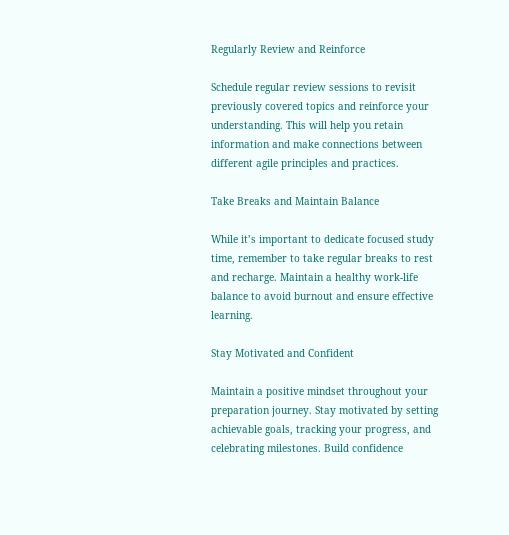Regularly Review and Reinforce

Schedule regular review sessions to revisit previously covered topics and reinforce your understanding. This will help you retain information and make connections between different agile principles and practices.

Take Breaks and Maintain Balance

While it’s important to dedicate focused study time, remember to take regular breaks to rest and recharge. Maintain a healthy work-life balance to avoid burnout and ensure effective learning.

Stay Motivated and Confident

Maintain a positive mindset throughout your preparation journey. Stay motivated by setting achievable goals, tracking your progress, and celebrating milestones. Build confidence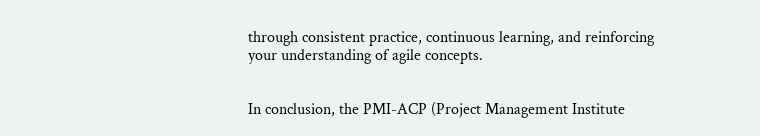through consistent practice, continuous learning, and reinforcing your understanding of agile concepts.


In conclusion, the PMI-ACP (Project Management Institute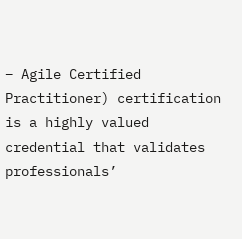– Agile Certified Practitioner) certification is a highly valued credential that validates professionals’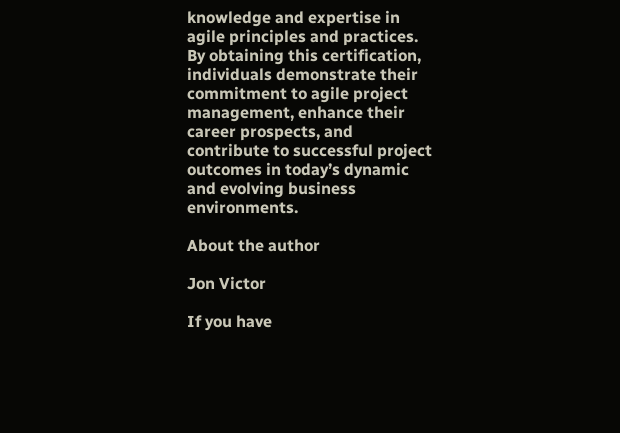knowledge and expertise in agile principles and practices. By obtaining this certification, individuals demonstrate their commitment to agile project management, enhance their career prospects, and contribute to successful project outcomes in today’s dynamic and evolving business environments.

About the author

Jon Victor

If you have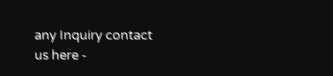any Inquiry contact us here -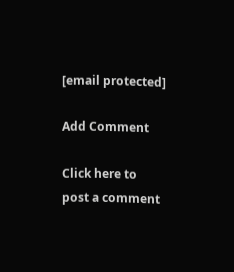[email protected]

Add Comment

Click here to post a comment